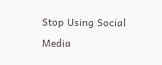Stop Using Social Media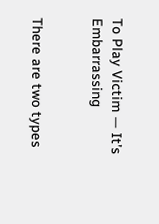To Play Victim — It’s Embarrassing


There are two types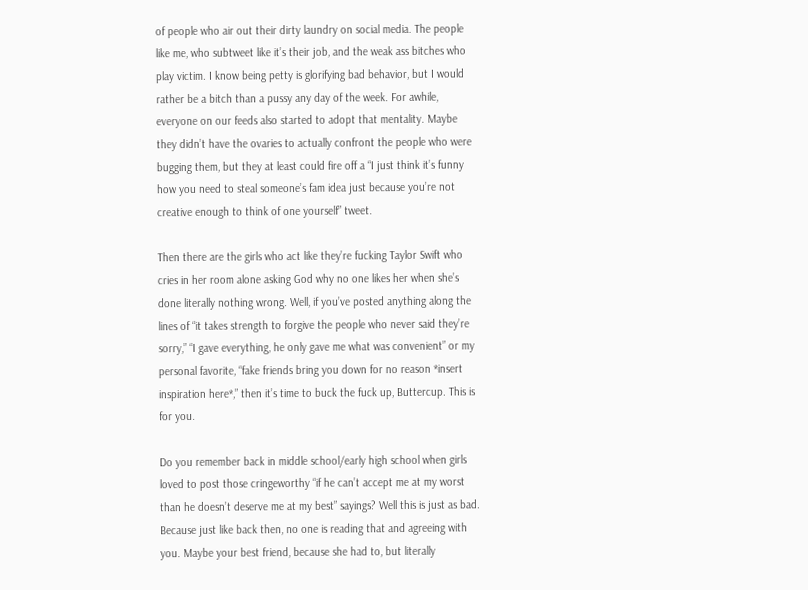of people who air out their dirty laundry on social media. The people like me, who subtweet like it’s their job, and the weak ass bitches who play victim. I know being petty is glorifying bad behavior, but I would rather be a bitch than a pussy any day of the week. For awhile, everyone on our feeds also started to adopt that mentality. Maybe they didn’t have the ovaries to actually confront the people who were bugging them, but they at least could fire off a “I just think it’s funny how you need to steal someone’s fam idea just because you’re not creative enough to think of one yourself” tweet.

Then there are the girls who act like they’re fucking Taylor Swift who cries in her room alone asking God why no one likes her when she’s done literally nothing wrong. Well, if you’ve posted anything along the lines of “it takes strength to forgive the people who never said they’re sorry,” “I gave everything, he only gave me what was convenient” or my personal favorite, “fake friends bring you down for no reason *insert inspiration here*,” then it’s time to buck the fuck up, Buttercup. This is for you.

Do you remember back in middle school/early high school when girls loved to post those cringeworthy “if he can’t accept me at my worst than he doesn’t deserve me at my best” sayings? Well this is just as bad. Because just like back then, no one is reading that and agreeing with you. Maybe your best friend, because she had to, but literally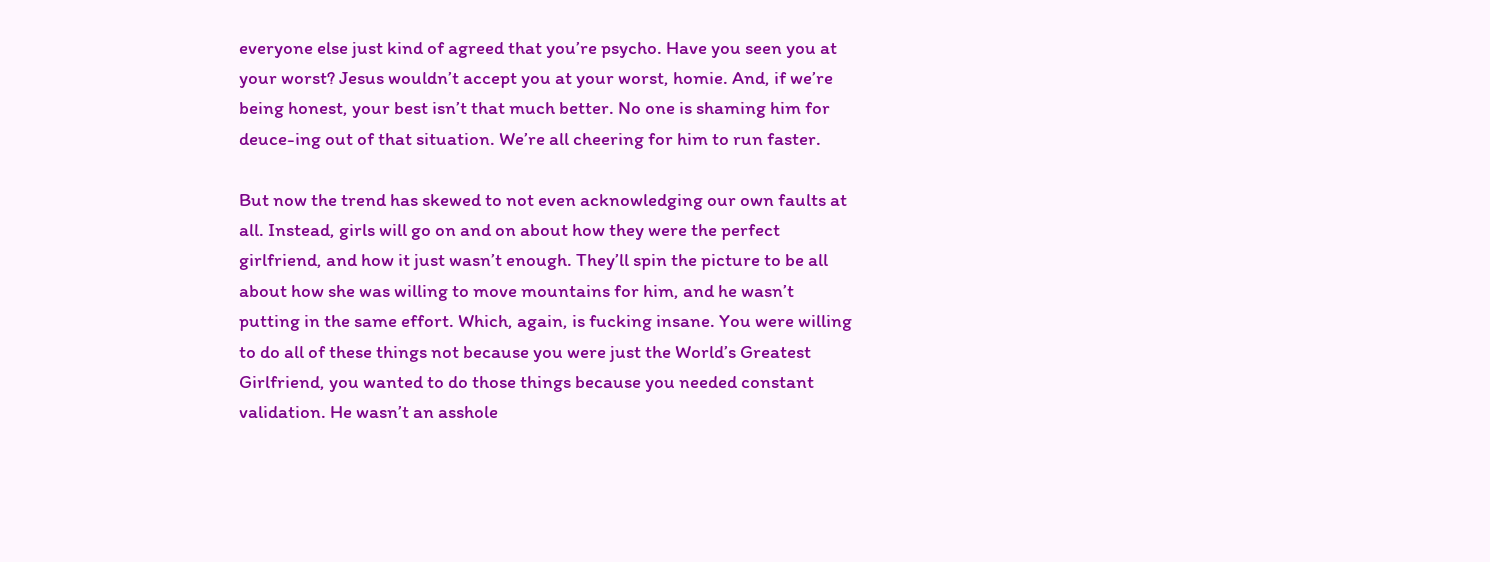everyone else just kind of agreed that you’re psycho. Have you seen you at your worst? Jesus wouldn’t accept you at your worst, homie. And, if we’re being honest, your best isn’t that much better. No one is shaming him for deuce-ing out of that situation. We’re all cheering for him to run faster.

But now the trend has skewed to not even acknowledging our own faults at all. Instead, girls will go on and on about how they were the perfect girlfriend, and how it just wasn’t enough. They’ll spin the picture to be all about how she was willing to move mountains for him, and he wasn’t putting in the same effort. Which, again, is fucking insane. You were willing to do all of these things not because you were just the World’s Greatest Girlfriend, you wanted to do those things because you needed constant validation. He wasn’t an asshole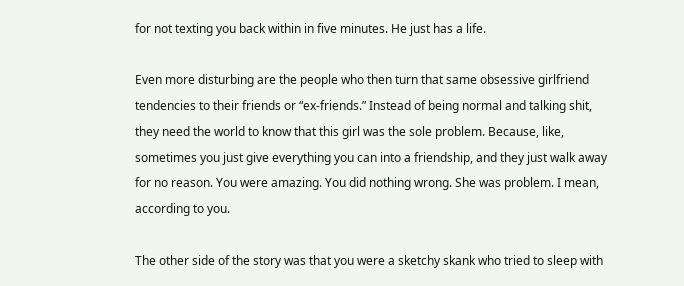for not texting you back within in five minutes. He just has a life.

Even more disturbing are the people who then turn that same obsessive girlfriend tendencies to their friends or “ex-friends.” Instead of being normal and talking shit, they need the world to know that this girl was the sole problem. Because, like, sometimes you just give everything you can into a friendship, and they just walk away for no reason. You were amazing. You did nothing wrong. She was problem. I mean, according to you.

The other side of the story was that you were a sketchy skank who tried to sleep with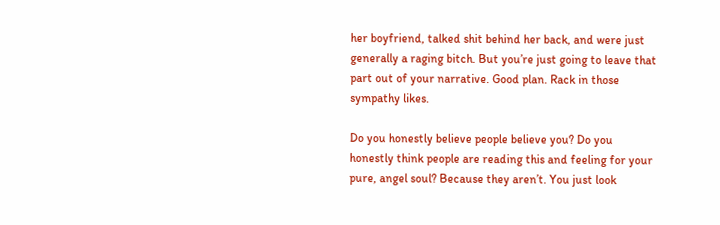her boyfriend, talked shit behind her back, and were just generally a raging bitch. But you’re just going to leave that part out of your narrative. Good plan. Rack in those sympathy likes.

Do you honestly believe people believe you? Do you honestly think people are reading this and feeling for your pure, angel soul? Because they aren’t. You just look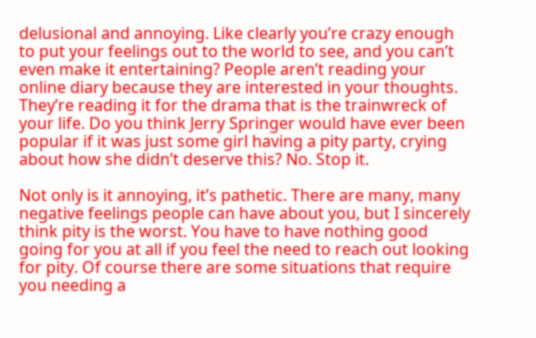delusional and annoying. Like clearly you’re crazy enough to put your feelings out to the world to see, and you can’t even make it entertaining? People aren’t reading your online diary because they are interested in your thoughts. They’re reading it for the drama that is the trainwreck of your life. Do you think Jerry Springer would have ever been popular if it was just some girl having a pity party, crying about how she didn’t deserve this? No. Stop it.

Not only is it annoying, it’s pathetic. There are many, many negative feelings people can have about you, but I sincerely think pity is the worst. You have to have nothing good going for you at all if you feel the need to reach out looking for pity. Of course there are some situations that require you needing a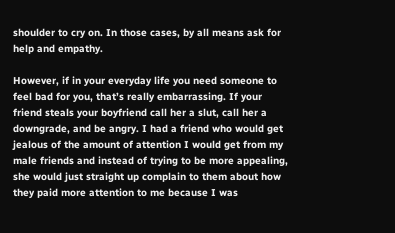shoulder to cry on. In those cases, by all means ask for help and empathy.

However, if in your everyday life you need someone to feel bad for you, that’s really embarrassing. If your friend steals your boyfriend call her a slut, call her a downgrade, and be angry. I had a friend who would get jealous of the amount of attention I would get from my male friends and instead of trying to be more appealing, she would just straight up complain to them about how they paid more attention to me because I was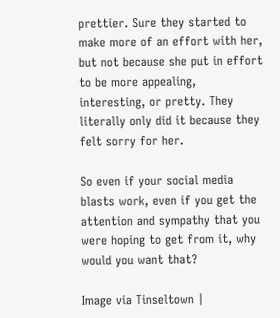prettier. Sure they started to make more of an effort with her, but not because she put in effort to be more appealing, interesting, or pretty. They literally only did it because they felt sorry for her.

So even if your social media blasts work, even if you get the attention and sympathy that you were hoping to get from it, why would you want that?

Image via Tinseltown |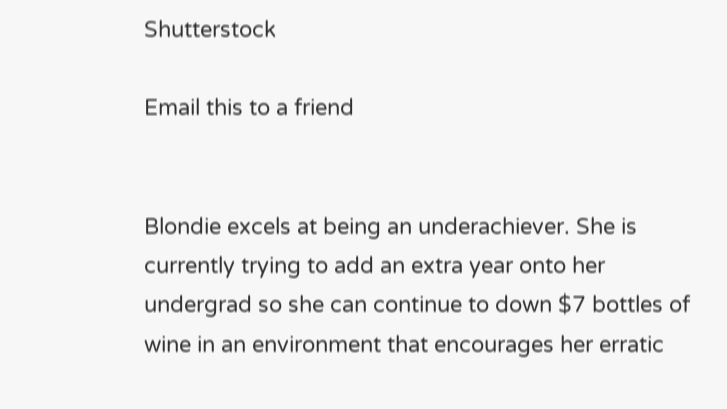Shutterstock

Email this to a friend


Blondie excels at being an underachiever. She is currently trying to add an extra year onto her undergrad so she can continue to down $7 bottles of wine in an environment that encourages her erratic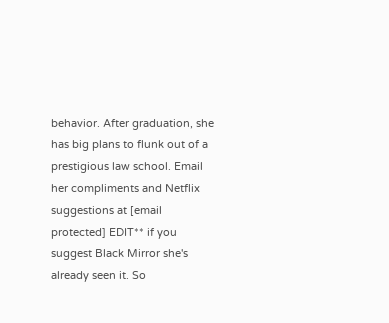behavior. After graduation, she has big plans to flunk out of a prestigious law school. Email her compliments and Netflix suggestions at [email protected] EDIT** if you suggest Black Mirror she's already seen it. So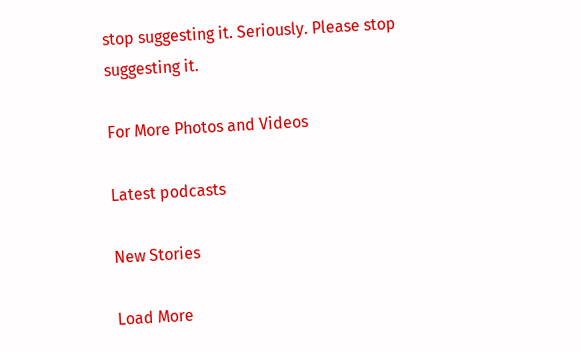stop suggesting it. Seriously. Please stop suggesting it.

For More Photos and Videos

Latest podcasts

New Stories

Load More